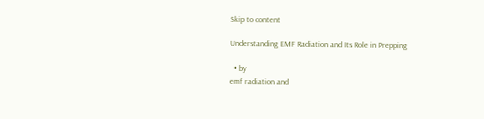Skip to content

Understanding EMF Radiation and Its Role in Prepping

  • by
emf radiation and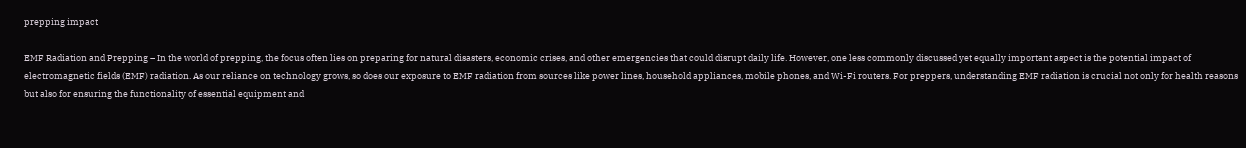prepping impact

EMF Radiation and Prepping – In the world of prepping, the focus often lies on preparing for natural disasters, economic crises, and other emergencies that could disrupt daily life. However, one less commonly discussed yet equally important aspect is the potential impact of electromagnetic fields (EMF) radiation. As our reliance on technology grows, so does our exposure to EMF radiation from sources like power lines, household appliances, mobile phones, and Wi-Fi routers. For preppers, understanding EMF radiation is crucial not only for health reasons but also for ensuring the functionality of essential equipment and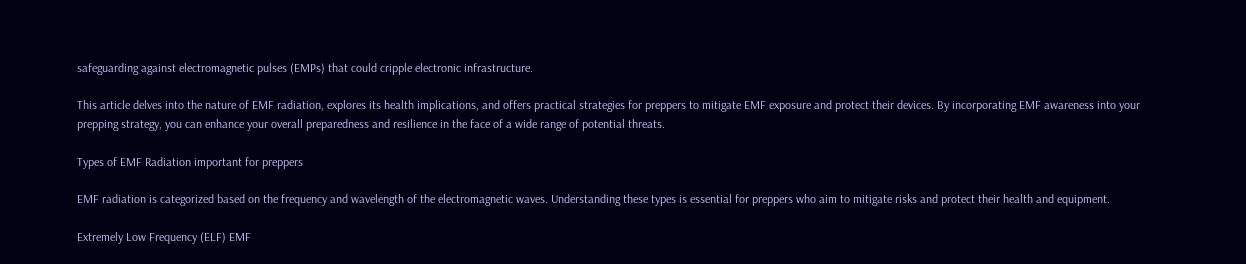safeguarding against electromagnetic pulses (EMPs) that could cripple electronic infrastructure.

This article delves into the nature of EMF radiation, explores its health implications, and offers practical strategies for preppers to mitigate EMF exposure and protect their devices. By incorporating EMF awareness into your prepping strategy, you can enhance your overall preparedness and resilience in the face of a wide range of potential threats.

Types of EMF Radiation important for preppers

EMF radiation is categorized based on the frequency and wavelength of the electromagnetic waves. Understanding these types is essential for preppers who aim to mitigate risks and protect their health and equipment.

Extremely Low Frequency (ELF) EMF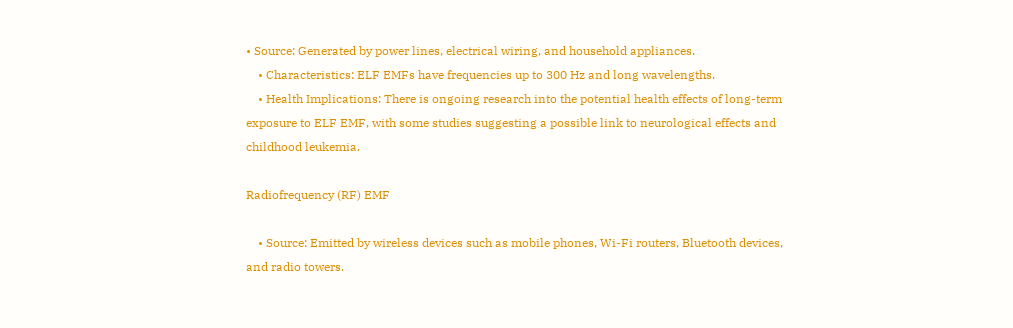• Source: Generated by power lines, electrical wiring, and household appliances.
    • Characteristics: ELF EMFs have frequencies up to 300 Hz and long wavelengths.
    • Health Implications: There is ongoing research into the potential health effects of long-term exposure to ELF EMF, with some studies suggesting a possible link to neurological effects and childhood leukemia.

Radiofrequency (RF) EMF

    • Source: Emitted by wireless devices such as mobile phones, Wi-Fi routers, Bluetooth devices, and radio towers.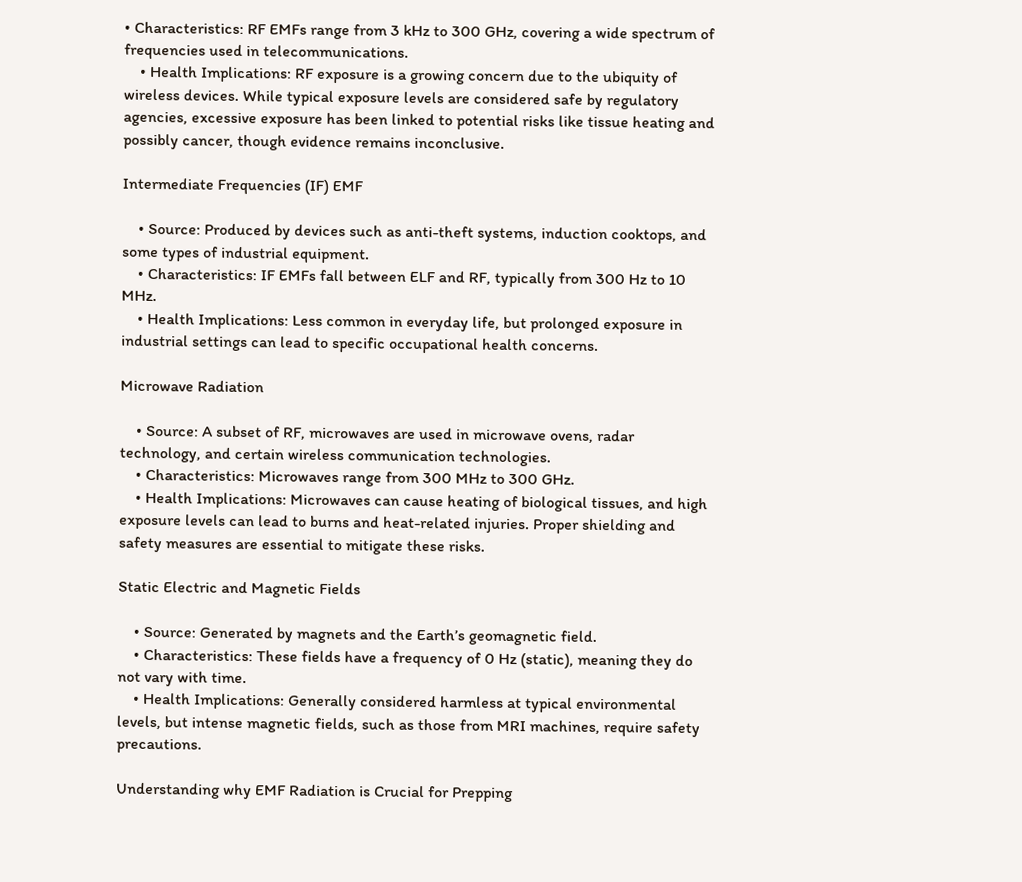• Characteristics: RF EMFs range from 3 kHz to 300 GHz, covering a wide spectrum of frequencies used in telecommunications.
    • Health Implications: RF exposure is a growing concern due to the ubiquity of wireless devices. While typical exposure levels are considered safe by regulatory agencies, excessive exposure has been linked to potential risks like tissue heating and possibly cancer, though evidence remains inconclusive.

Intermediate Frequencies (IF) EMF

    • Source: Produced by devices such as anti-theft systems, induction cooktops, and some types of industrial equipment.
    • Characteristics: IF EMFs fall between ELF and RF, typically from 300 Hz to 10 MHz.
    • Health Implications: Less common in everyday life, but prolonged exposure in industrial settings can lead to specific occupational health concerns.

Microwave Radiation

    • Source: A subset of RF, microwaves are used in microwave ovens, radar technology, and certain wireless communication technologies.
    • Characteristics: Microwaves range from 300 MHz to 300 GHz.
    • Health Implications: Microwaves can cause heating of biological tissues, and high exposure levels can lead to burns and heat-related injuries. Proper shielding and safety measures are essential to mitigate these risks.

Static Electric and Magnetic Fields

    • Source: Generated by magnets and the Earth’s geomagnetic field.
    • Characteristics: These fields have a frequency of 0 Hz (static), meaning they do not vary with time.
    • Health Implications: Generally considered harmless at typical environmental levels, but intense magnetic fields, such as those from MRI machines, require safety precautions.

Understanding why EMF Radiation is Crucial for Prepping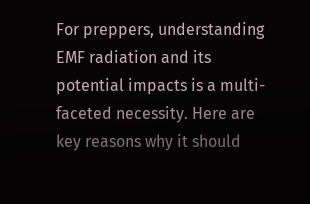For preppers, understanding EMF radiation and its potential impacts is a multi-faceted necessity. Here are key reasons why it should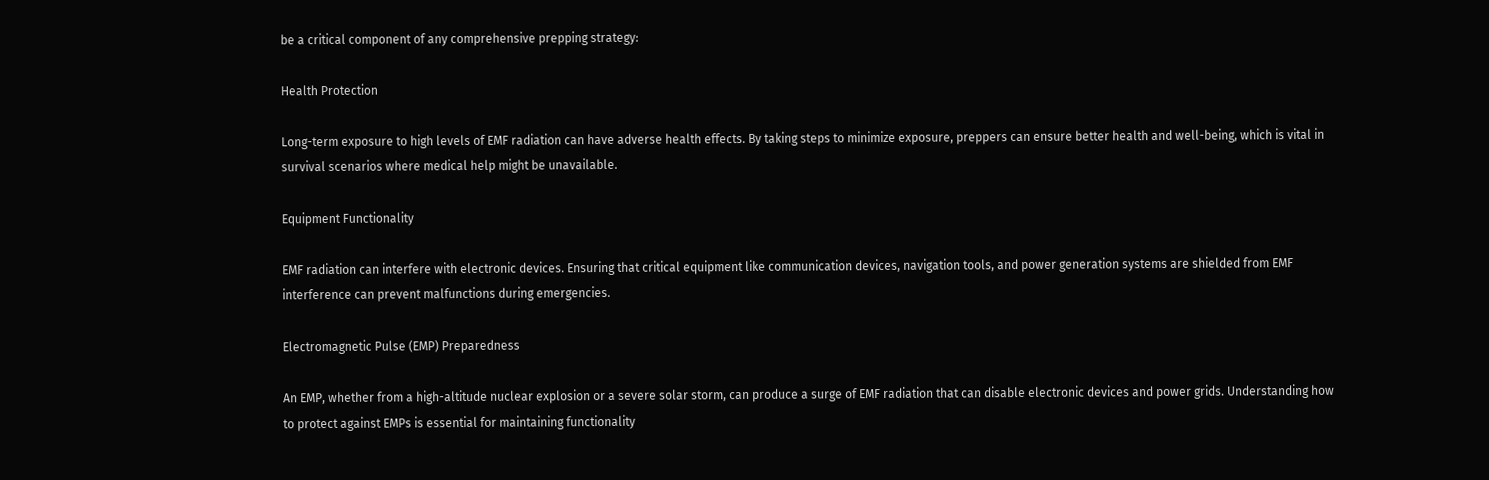be a critical component of any comprehensive prepping strategy:

Health Protection

Long-term exposure to high levels of EMF radiation can have adverse health effects. By taking steps to minimize exposure, preppers can ensure better health and well-being, which is vital in survival scenarios where medical help might be unavailable.

Equipment Functionality

EMF radiation can interfere with electronic devices. Ensuring that critical equipment like communication devices, navigation tools, and power generation systems are shielded from EMF interference can prevent malfunctions during emergencies.

Electromagnetic Pulse (EMP) Preparedness

An EMP, whether from a high-altitude nuclear explosion or a severe solar storm, can produce a surge of EMF radiation that can disable electronic devices and power grids. Understanding how to protect against EMPs is essential for maintaining functionality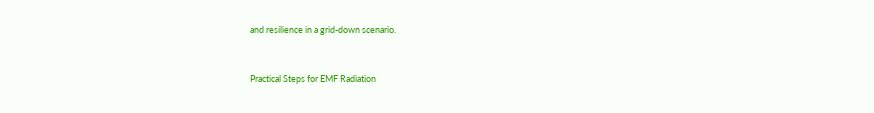and resilience in a grid-down scenario.


Practical Steps for EMF Radiation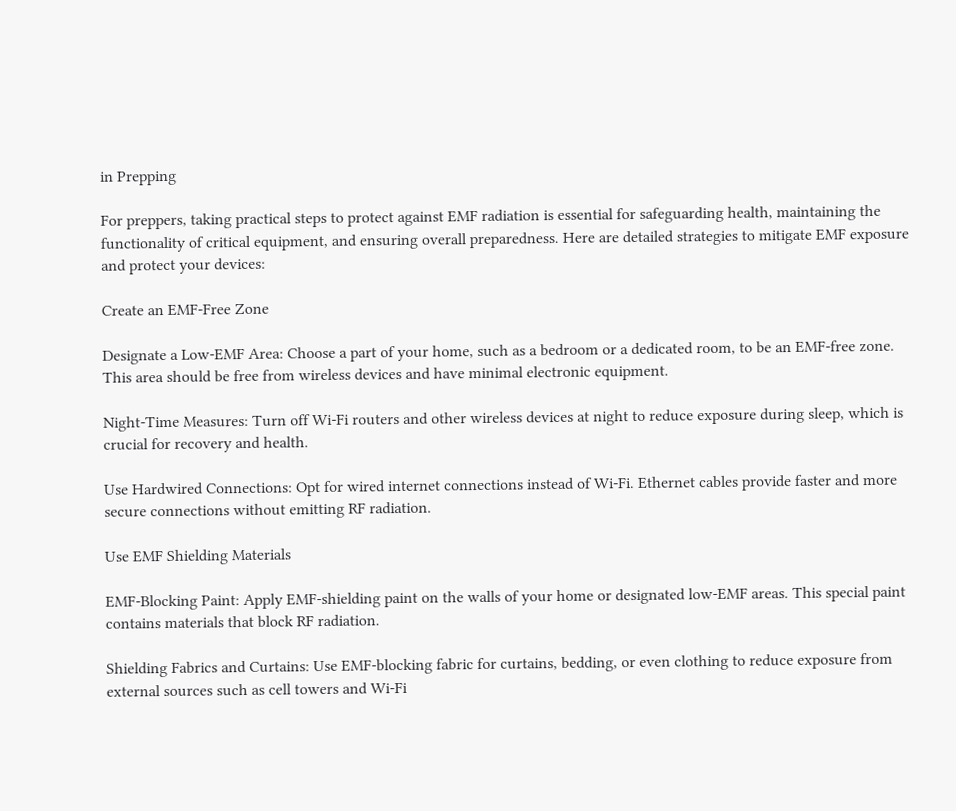in Prepping

For preppers, taking practical steps to protect against EMF radiation is essential for safeguarding health, maintaining the functionality of critical equipment, and ensuring overall preparedness. Here are detailed strategies to mitigate EMF exposure and protect your devices:

Create an EMF-Free Zone

Designate a Low-EMF Area: Choose a part of your home, such as a bedroom or a dedicated room, to be an EMF-free zone. This area should be free from wireless devices and have minimal electronic equipment.

Night-Time Measures: Turn off Wi-Fi routers and other wireless devices at night to reduce exposure during sleep, which is crucial for recovery and health.

Use Hardwired Connections: Opt for wired internet connections instead of Wi-Fi. Ethernet cables provide faster and more secure connections without emitting RF radiation.

Use EMF Shielding Materials

EMF-Blocking Paint: Apply EMF-shielding paint on the walls of your home or designated low-EMF areas. This special paint contains materials that block RF radiation.

Shielding Fabrics and Curtains: Use EMF-blocking fabric for curtains, bedding, or even clothing to reduce exposure from external sources such as cell towers and Wi-Fi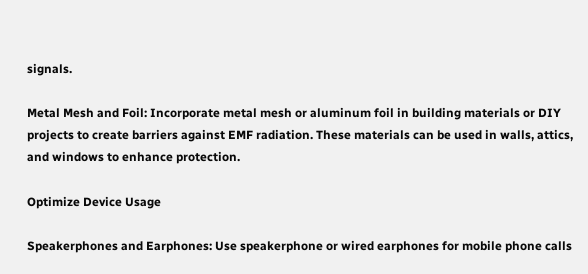signals.

Metal Mesh and Foil: Incorporate metal mesh or aluminum foil in building materials or DIY projects to create barriers against EMF radiation. These materials can be used in walls, attics, and windows to enhance protection.

Optimize Device Usage

Speakerphones and Earphones: Use speakerphone or wired earphones for mobile phone calls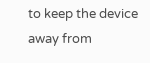to keep the device away from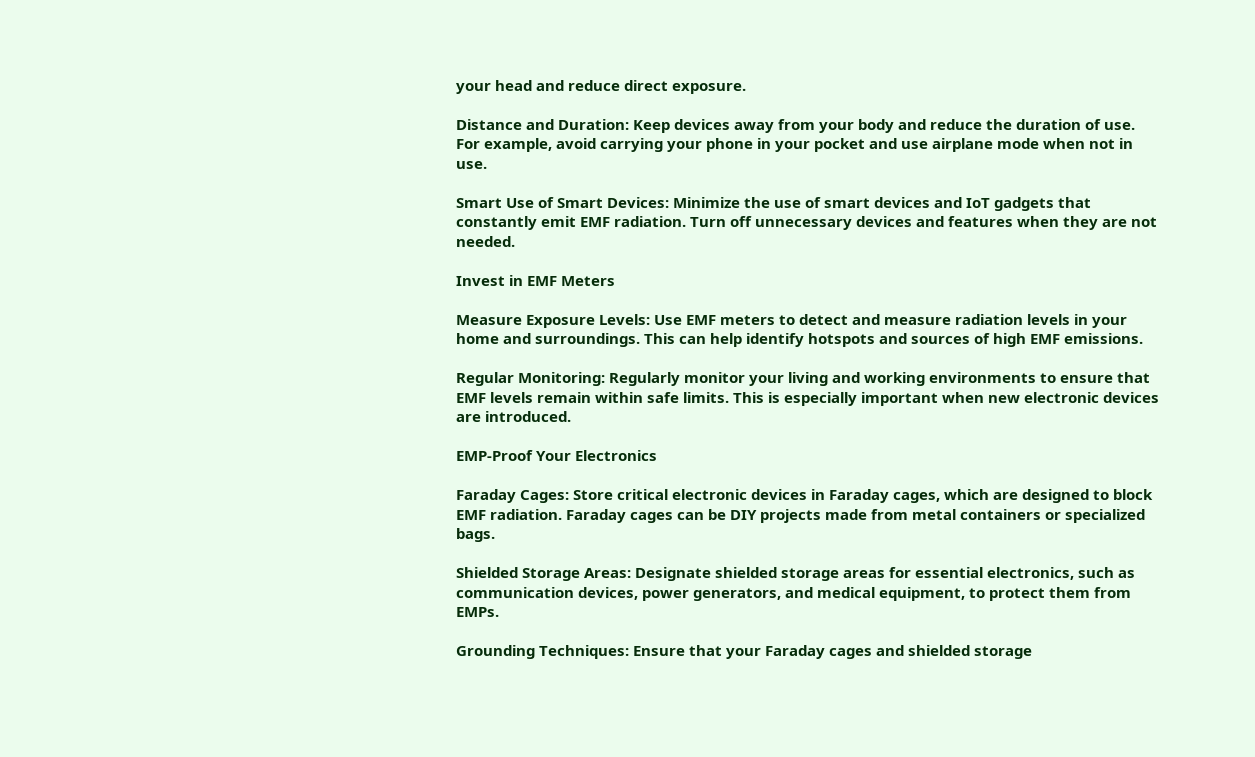your head and reduce direct exposure.

Distance and Duration: Keep devices away from your body and reduce the duration of use. For example, avoid carrying your phone in your pocket and use airplane mode when not in use.

Smart Use of Smart Devices: Minimize the use of smart devices and IoT gadgets that constantly emit EMF radiation. Turn off unnecessary devices and features when they are not needed.

Invest in EMF Meters

Measure Exposure Levels: Use EMF meters to detect and measure radiation levels in your home and surroundings. This can help identify hotspots and sources of high EMF emissions.

Regular Monitoring: Regularly monitor your living and working environments to ensure that EMF levels remain within safe limits. This is especially important when new electronic devices are introduced.

EMP-Proof Your Electronics

Faraday Cages: Store critical electronic devices in Faraday cages, which are designed to block EMF radiation. Faraday cages can be DIY projects made from metal containers or specialized bags.

Shielded Storage Areas: Designate shielded storage areas for essential electronics, such as communication devices, power generators, and medical equipment, to protect them from EMPs.

Grounding Techniques: Ensure that your Faraday cages and shielded storage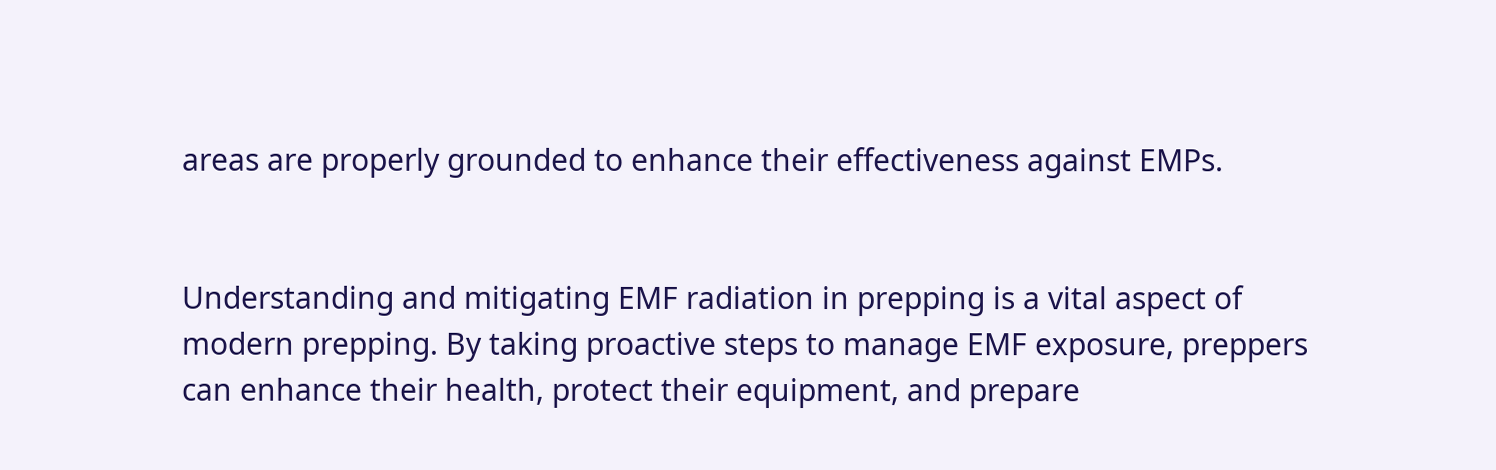areas are properly grounded to enhance their effectiveness against EMPs.


Understanding and mitigating EMF radiation in prepping is a vital aspect of modern prepping. By taking proactive steps to manage EMF exposure, preppers can enhance their health, protect their equipment, and prepare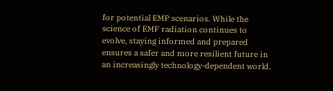for potential EMP scenarios. While the science of EMF radiation continues to evolve, staying informed and prepared ensures a safer and more resilient future in an increasingly technology-dependent world.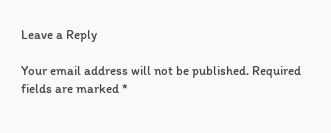Leave a Reply

Your email address will not be published. Required fields are marked *